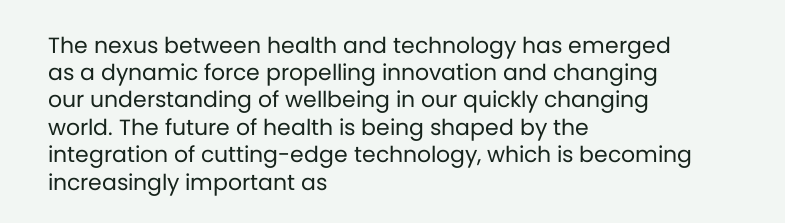The nexus between health and technology has emerged as a dynamic force propelling innovation and changing our understanding of wellbeing in our quickly changing world. The future of health is being shaped by the integration of cutting-edge technology, which is becoming increasingly important as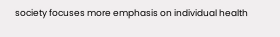society focuses more emphasis on individual health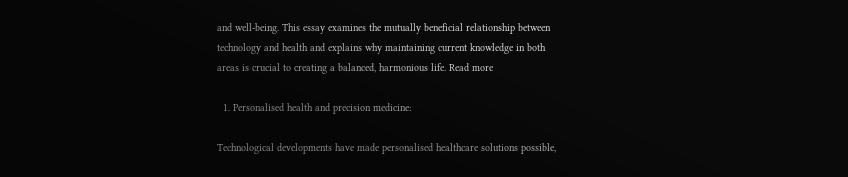and well-being. This essay examines the mutually beneficial relationship between technology and health and explains why maintaining current knowledge in both areas is crucial to creating a balanced, harmonious life. Read more

  1. Personalised health and precision medicine:

Technological developments have made personalised healthcare solutions possible,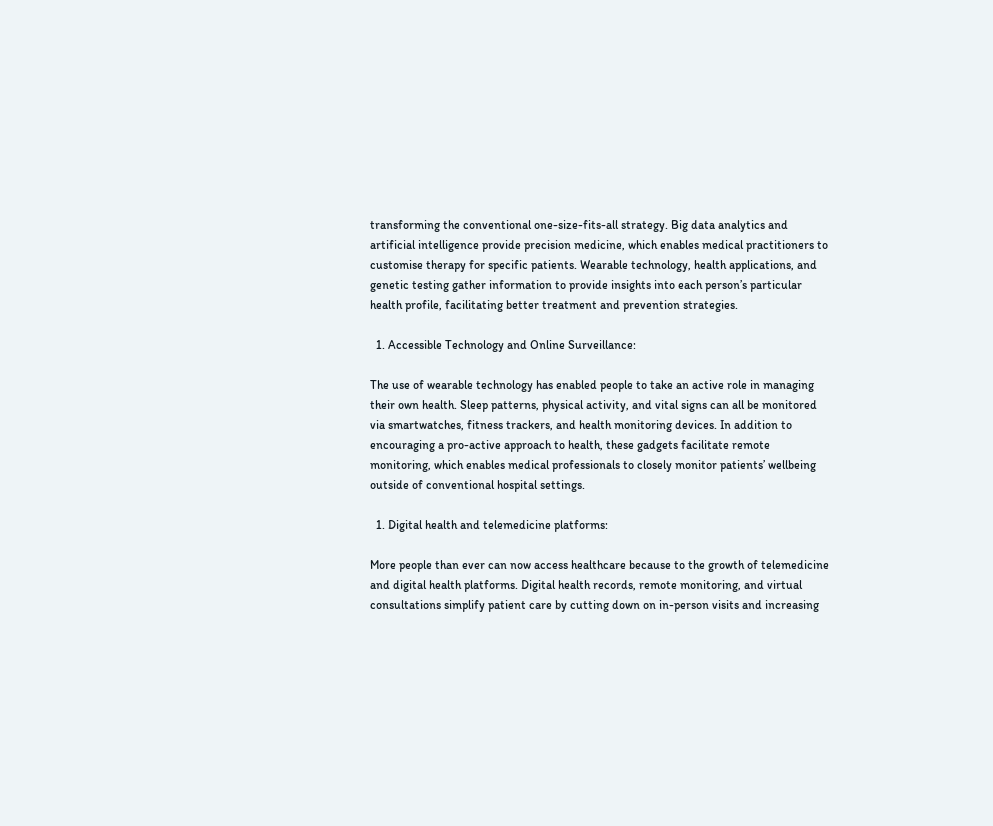transforming the conventional one-size-fits-all strategy. Big data analytics and artificial intelligence provide precision medicine, which enables medical practitioners to customise therapy for specific patients. Wearable technology, health applications, and genetic testing gather information to provide insights into each person’s particular health profile, facilitating better treatment and prevention strategies.

  1. Accessible Technology and Online Surveillance:

The use of wearable technology has enabled people to take an active role in managing their own health. Sleep patterns, physical activity, and vital signs can all be monitored via smartwatches, fitness trackers, and health monitoring devices. In addition to encouraging a pro-active approach to health, these gadgets facilitate remote monitoring, which enables medical professionals to closely monitor patients’ wellbeing outside of conventional hospital settings.

  1. Digital health and telemedicine platforms:

More people than ever can now access healthcare because to the growth of telemedicine and digital health platforms. Digital health records, remote monitoring, and virtual consultations simplify patient care by cutting down on in-person visits and increasing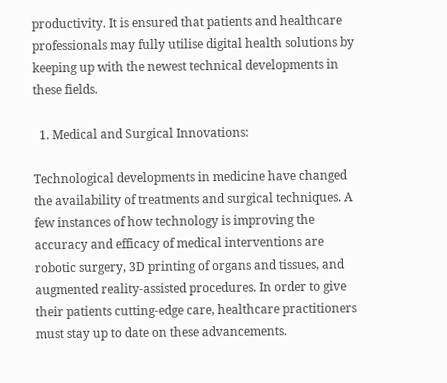productivity. It is ensured that patients and healthcare professionals may fully utilise digital health solutions by keeping up with the newest technical developments in these fields.

  1. Medical and Surgical Innovations:

Technological developments in medicine have changed the availability of treatments and surgical techniques. A few instances of how technology is improving the accuracy and efficacy of medical interventions are robotic surgery, 3D printing of organs and tissues, and augmented reality-assisted procedures. In order to give their patients cutting-edge care, healthcare practitioners must stay up to date on these advancements.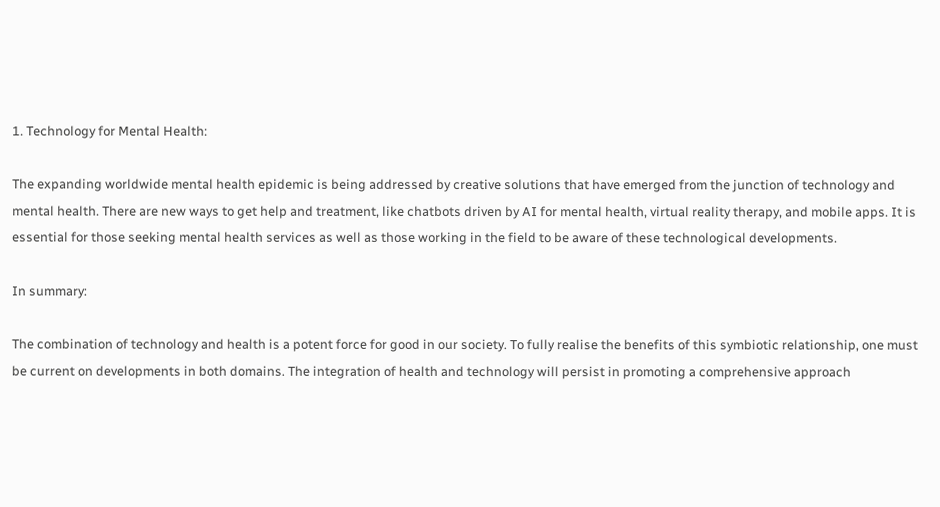1. Technology for Mental Health:

The expanding worldwide mental health epidemic is being addressed by creative solutions that have emerged from the junction of technology and mental health. There are new ways to get help and treatment, like chatbots driven by AI for mental health, virtual reality therapy, and mobile apps. It is essential for those seeking mental health services as well as those working in the field to be aware of these technological developments.

In summary:

The combination of technology and health is a potent force for good in our society. To fully realise the benefits of this symbiotic relationship, one must be current on developments in both domains. The integration of health and technology will persist in promoting a comprehensive approach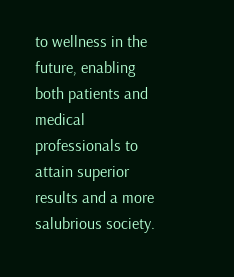to wellness in the future, enabling both patients and medical professionals to attain superior results and a more salubrious society.